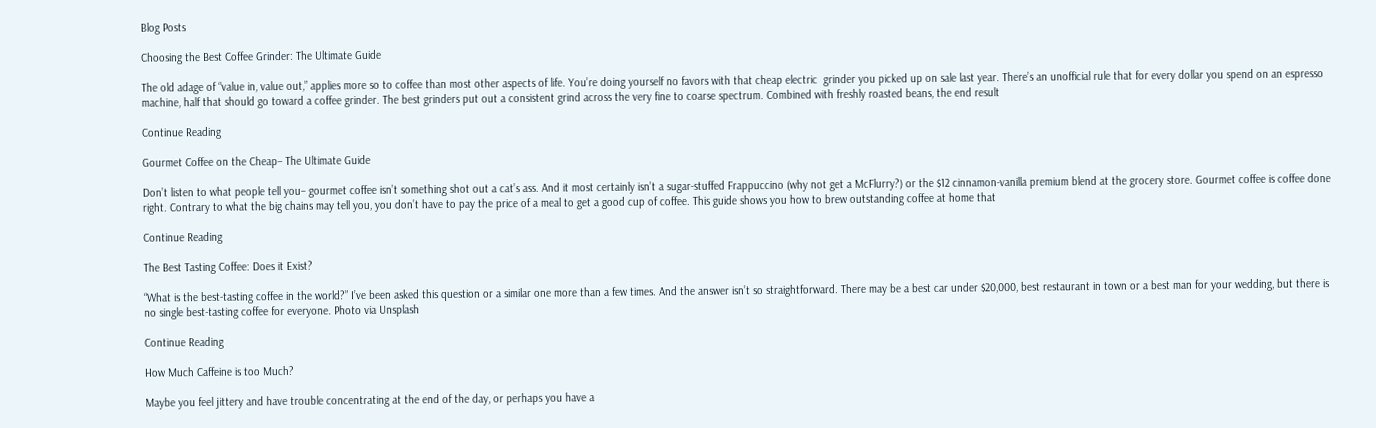Blog Posts

Choosing the Best Coffee Grinder: The Ultimate Guide

The old adage of “value in, value out,” applies more so to coffee than most other aspects of life. You’re doing yourself no favors with that cheap electric  grinder you picked up on sale last year. There’s an unofficial rule that for every dollar you spend on an espresso machine, half that should go toward a coffee grinder. The best grinders put out a consistent grind across the very fine to coarse spectrum. Combined with freshly roasted beans, the end result

Continue Reading

Gourmet Coffee on the Cheap– The Ultimate Guide

Don’t listen to what people tell you– gourmet coffee isn’t something shot out a cat’s ass. And it most certainly isn’t a sugar-stuffed Frappuccino (why not get a McFlurry?) or the $12 cinnamon-vanilla premium blend at the grocery store. Gourmet coffee is coffee done right. Contrary to what the big chains may tell you, you don’t have to pay the price of a meal to get a good cup of coffee. This guide shows you how to brew outstanding coffee at home that

Continue Reading

The Best Tasting Coffee: Does it Exist?

“What is the best-tasting coffee in the world?” I’ve been asked this question or a similar one more than a few times. And the answer isn’t so straightforward. There may be a best car under $20,000, best restaurant in town or a best man for your wedding, but there is no single best-tasting coffee for everyone. Photo via Unsplash

Continue Reading

How Much Caffeine is too Much?

Maybe you feel jittery and have trouble concentrating at the end of the day, or perhaps you have a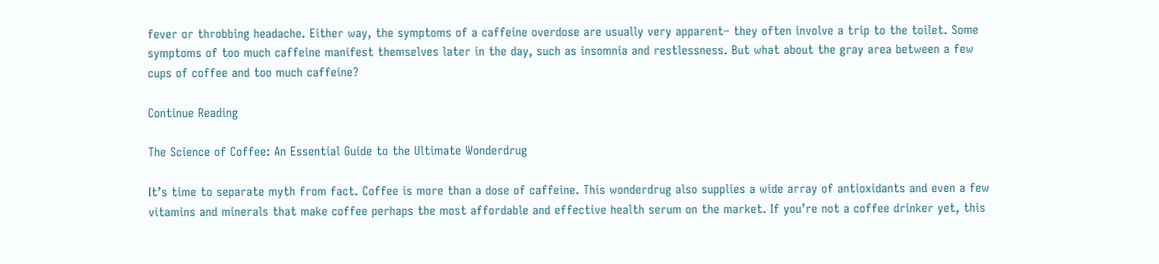fever or throbbing headache. Either way, the symptoms of a caffeine overdose are usually very apparent– they often involve a trip to the toilet. Some symptoms of too much caffeine manifest themselves later in the day, such as insomnia and restlessness. But what about the gray area between a few cups of coffee and too much caffeine?

Continue Reading

The Science of Coffee: An Essential Guide to the Ultimate Wonderdrug

It’s time to separate myth from fact. Coffee is more than a dose of caffeine. This wonderdrug also supplies a wide array of antioxidants and even a few vitamins and minerals that make coffee perhaps the most affordable and effective health serum on the market. If you’re not a coffee drinker yet, this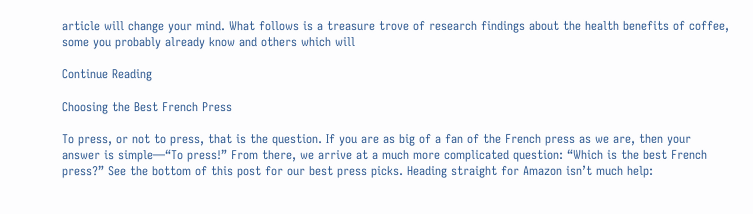article will change your mind. What follows is a treasure trove of research findings about the health benefits of coffee, some you probably already know and others which will

Continue Reading

Choosing the Best French Press

To press, or not to press, that is the question. If you are as big of a fan of the French press as we are, then your answer is simple—“To press!” From there, we arrive at a much more complicated question: “Which is the best French press?” See the bottom of this post for our best press picks. Heading straight for Amazon isn’t much help: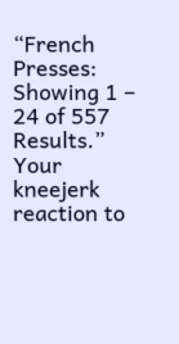“French Presses: Showing 1 – 24 of 557 Results.” Your kneejerk reaction to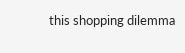this shopping dilemma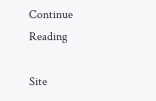Continue Reading

Site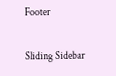Footer

Sliding Sidebar